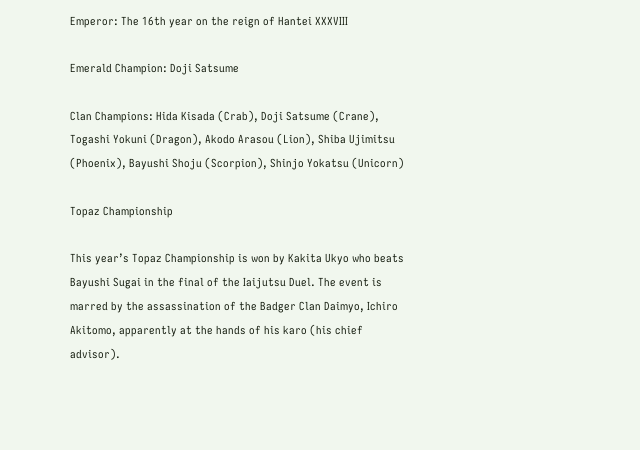Emperor: The 16th year on the reign of Hantei XXXVIII

Emerald Champion: Doji Satsume

Clan Champions: Hida Kisada (Crab), Doji Satsume (Crane), Togashi Yokuni (Dragon), Akodo Arasou (Lion), Shiba Ujimitsu (Phoenix), Bayushi Shoju (Scorpion), Shinjo Yokatsu (Unicorn)

Topaz Championship

This year’s Topaz Championship is won by Kakita Ukyo who beats Bayushi Sugai in the final of the Iaijutsu Duel. The event is marred by the assassination of the Badger Clan Daimyo, Ichiro Akitomo, apparently at the hands of his karo (his chief advisor).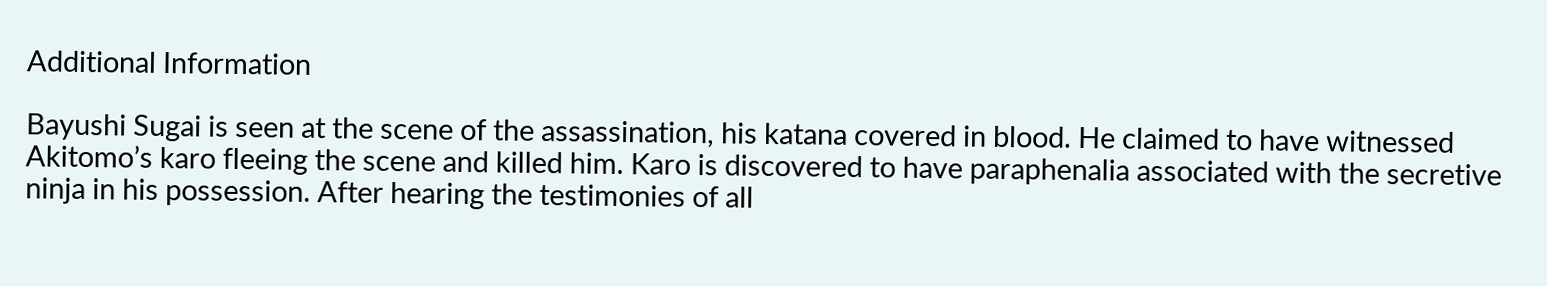Additional Information

Bayushi Sugai is seen at the scene of the assassination, his katana covered in blood. He claimed to have witnessed Akitomo’s karo fleeing the scene and killed him. Karo is discovered to have paraphenalia associated with the secretive ninja in his possession. After hearing the testimonies of all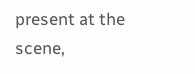present at the scene,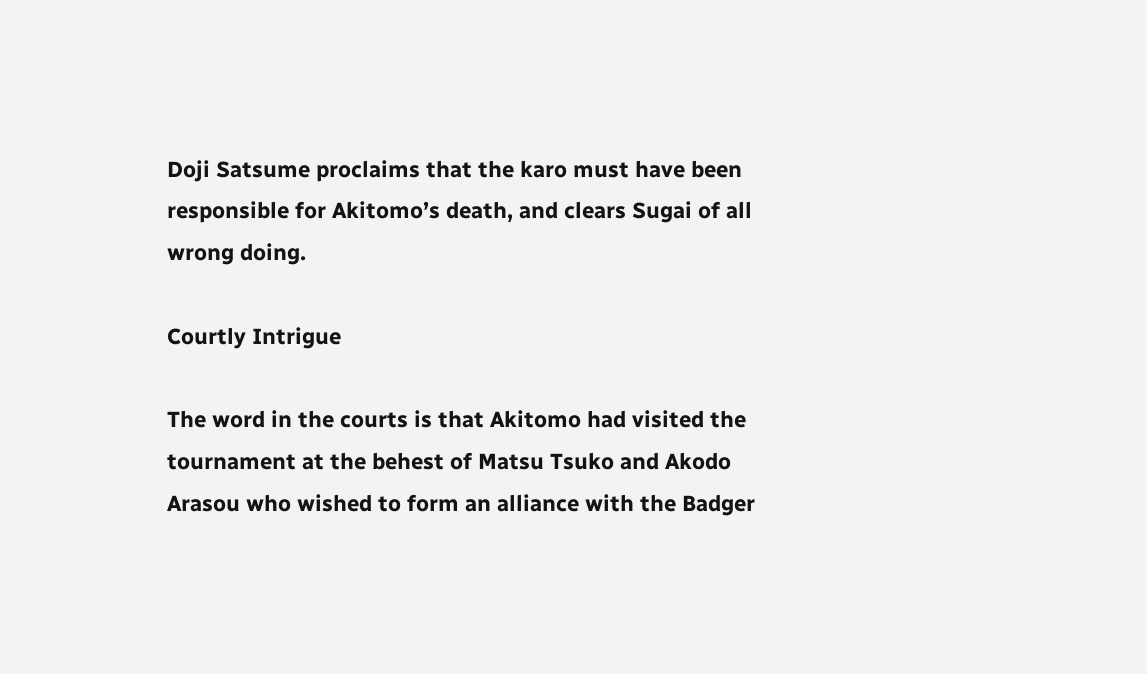Doji Satsume proclaims that the karo must have been responsible for Akitomo’s death, and clears Sugai of all wrong doing.

Courtly Intrigue

The word in the courts is that Akitomo had visited the tournament at the behest of Matsu Tsuko and Akodo Arasou who wished to form an alliance with the Badger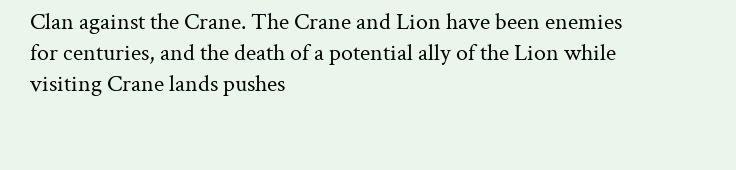Clan against the Crane. The Crane and Lion have been enemies for centuries, and the death of a potential ally of the Lion while visiting Crane lands pushes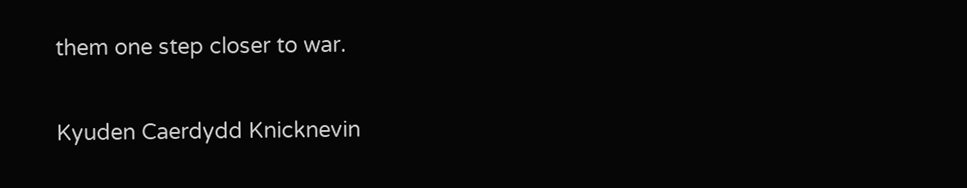them one step closer to war.


Kyuden Caerdydd Knicknevin